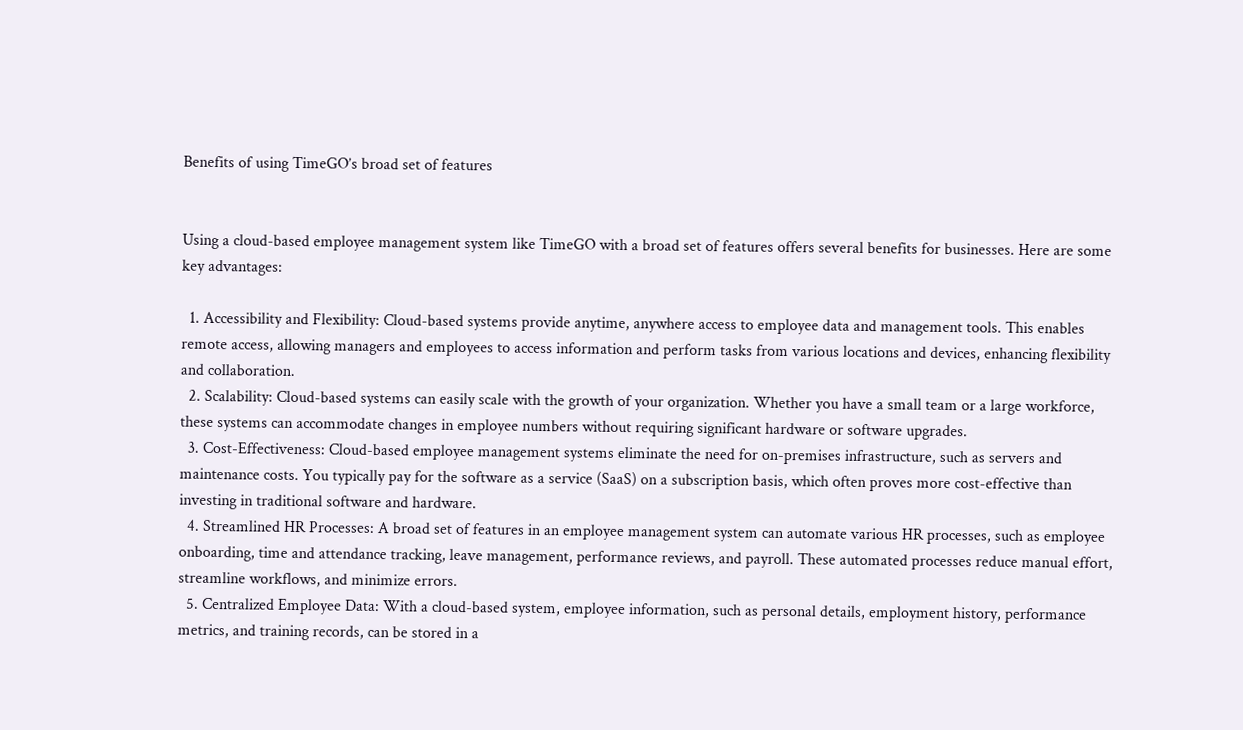Benefits of using TimeGO’s broad set of features


Using a cloud-based employee management system like TimeGO with a broad set of features offers several benefits for businesses. Here are some key advantages:

  1. Accessibility and Flexibility: Cloud-based systems provide anytime, anywhere access to employee data and management tools. This enables remote access, allowing managers and employees to access information and perform tasks from various locations and devices, enhancing flexibility and collaboration.
  2. Scalability: Cloud-based systems can easily scale with the growth of your organization. Whether you have a small team or a large workforce, these systems can accommodate changes in employee numbers without requiring significant hardware or software upgrades.
  3. Cost-Effectiveness: Cloud-based employee management systems eliminate the need for on-premises infrastructure, such as servers and maintenance costs. You typically pay for the software as a service (SaaS) on a subscription basis, which often proves more cost-effective than investing in traditional software and hardware.
  4. Streamlined HR Processes: A broad set of features in an employee management system can automate various HR processes, such as employee onboarding, time and attendance tracking, leave management, performance reviews, and payroll. These automated processes reduce manual effort, streamline workflows, and minimize errors.
  5. Centralized Employee Data: With a cloud-based system, employee information, such as personal details, employment history, performance metrics, and training records, can be stored in a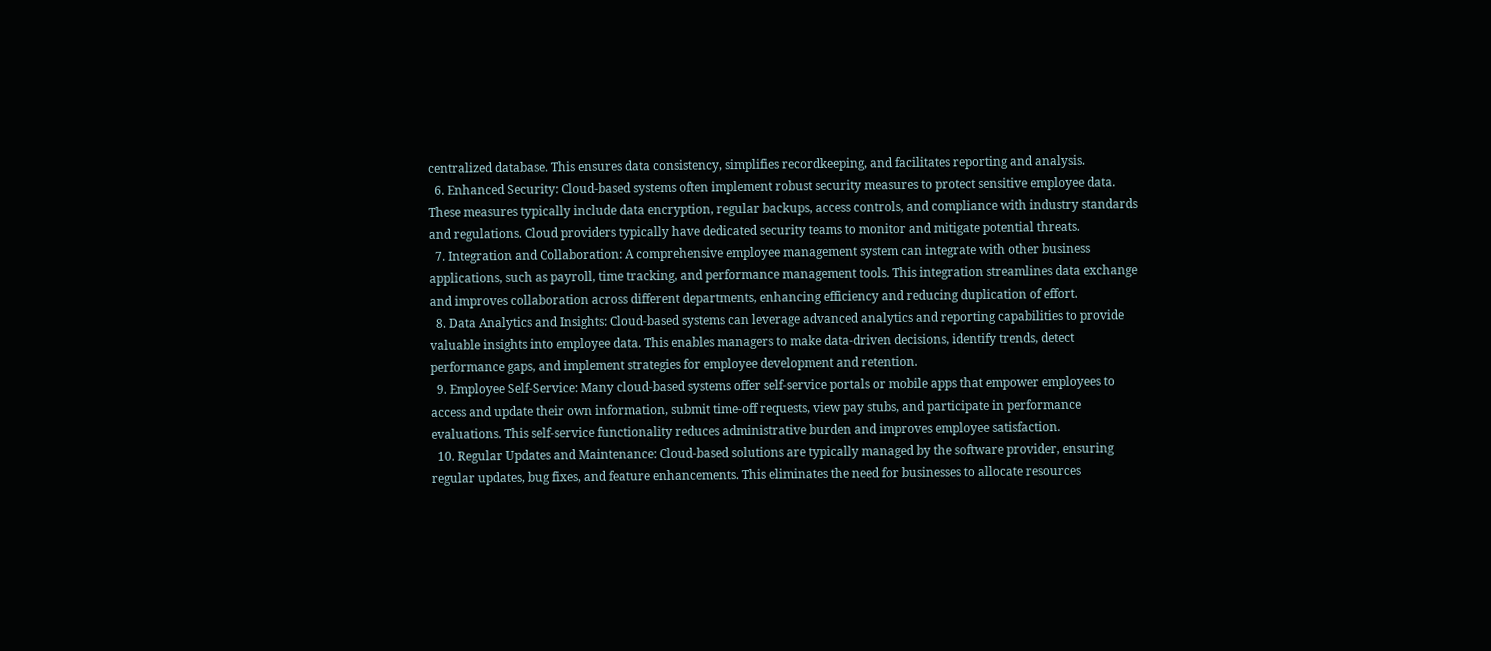centralized database. This ensures data consistency, simplifies recordkeeping, and facilitates reporting and analysis.
  6. Enhanced Security: Cloud-based systems often implement robust security measures to protect sensitive employee data. These measures typically include data encryption, regular backups, access controls, and compliance with industry standards and regulations. Cloud providers typically have dedicated security teams to monitor and mitigate potential threats.
  7. Integration and Collaboration: A comprehensive employee management system can integrate with other business applications, such as payroll, time tracking, and performance management tools. This integration streamlines data exchange and improves collaboration across different departments, enhancing efficiency and reducing duplication of effort.
  8. Data Analytics and Insights: Cloud-based systems can leverage advanced analytics and reporting capabilities to provide valuable insights into employee data. This enables managers to make data-driven decisions, identify trends, detect performance gaps, and implement strategies for employee development and retention.
  9. Employee Self-Service: Many cloud-based systems offer self-service portals or mobile apps that empower employees to access and update their own information, submit time-off requests, view pay stubs, and participate in performance evaluations. This self-service functionality reduces administrative burden and improves employee satisfaction.
  10. Regular Updates and Maintenance: Cloud-based solutions are typically managed by the software provider, ensuring regular updates, bug fixes, and feature enhancements. This eliminates the need for businesses to allocate resources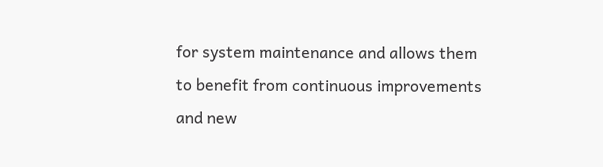for system maintenance and allows them to benefit from continuous improvements and new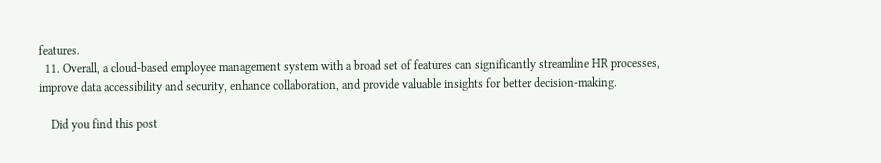features.
  11. Overall, a cloud-based employee management system with a broad set of features can significantly streamline HR processes, improve data accessibility and security, enhance collaboration, and provide valuable insights for better decision-making.

    Did you find this post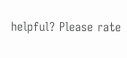helpful? Please rate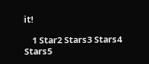it!

    1 Star2 Stars3 Stars4 Stars5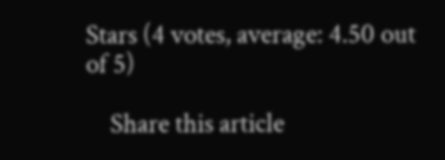Stars (4 votes, average: 4.50 out of 5)

    Share this article